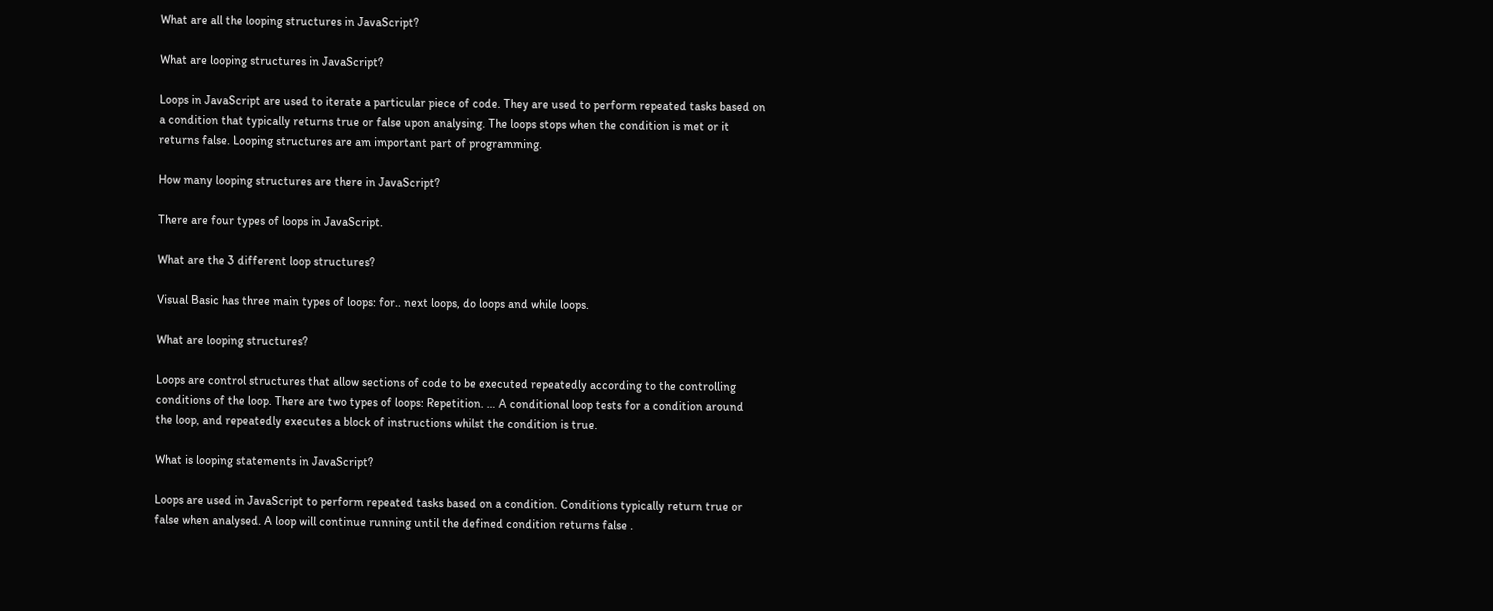What are all the looping structures in JavaScript?

What are looping structures in JavaScript?

Loops in JavaScript are used to iterate a particular piece of code. They are used to perform repeated tasks based on a condition that typically returns true or false upon analysing. The loops stops when the condition is met or it returns false. Looping structures are am important part of programming.

How many looping structures are there in JavaScript?

There are four types of loops in JavaScript.

What are the 3 different loop structures?

Visual Basic has three main types of loops: for.. next loops, do loops and while loops.

What are looping structures?

Loops are control structures that allow sections of code to be executed repeatedly according to the controlling conditions of the loop. There are two types of loops: Repetition. … A conditional loop tests for a condition around the loop, and repeatedly executes a block of instructions whilst the condition is true.

What is looping statements in JavaScript?

Loops are used in JavaScript to perform repeated tasks based on a condition. Conditions typically return true or false when analysed. A loop will continue running until the defined condition returns false .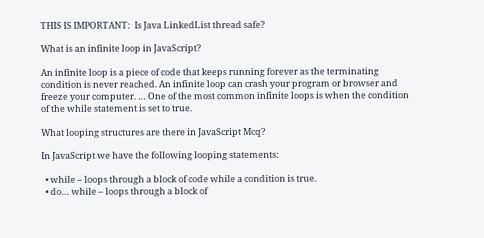THIS IS IMPORTANT:  Is Java LinkedList thread safe?

What is an infinite loop in JavaScript?

An infinite loop is a piece of code that keeps running forever as the terminating condition is never reached. An infinite loop can crash your program or browser and freeze your computer. … One of the most common infinite loops is when the condition of the while statement is set to true.

What looping structures are there in JavaScript Mcq?

In JavaScript we have the following looping statements:

  • while – loops through a block of code while a condition is true.
  • do… while – loops through a block of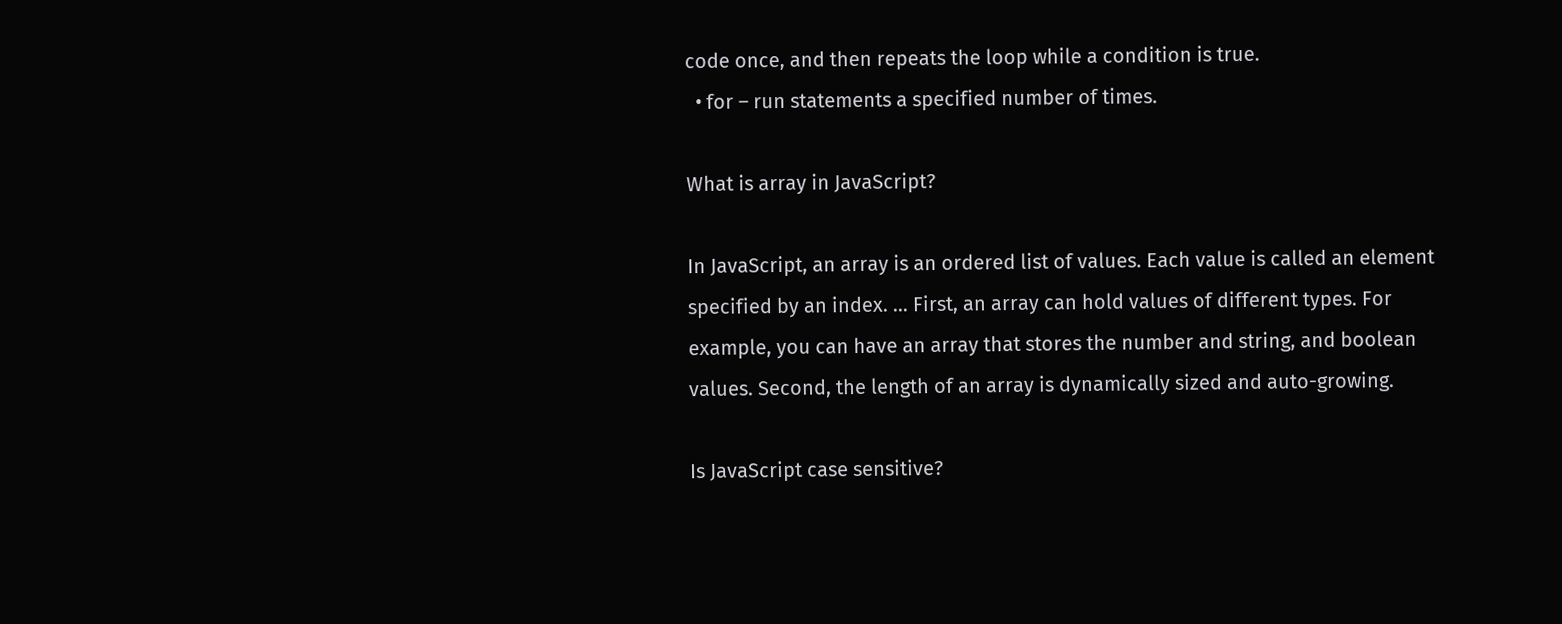code once, and then repeats the loop while a condition is true.
  • for – run statements a specified number of times.

What is array in JavaScript?

In JavaScript, an array is an ordered list of values. Each value is called an element specified by an index. … First, an array can hold values of different types. For example, you can have an array that stores the number and string, and boolean values. Second, the length of an array is dynamically sized and auto-growing.

Is JavaScript case sensitive?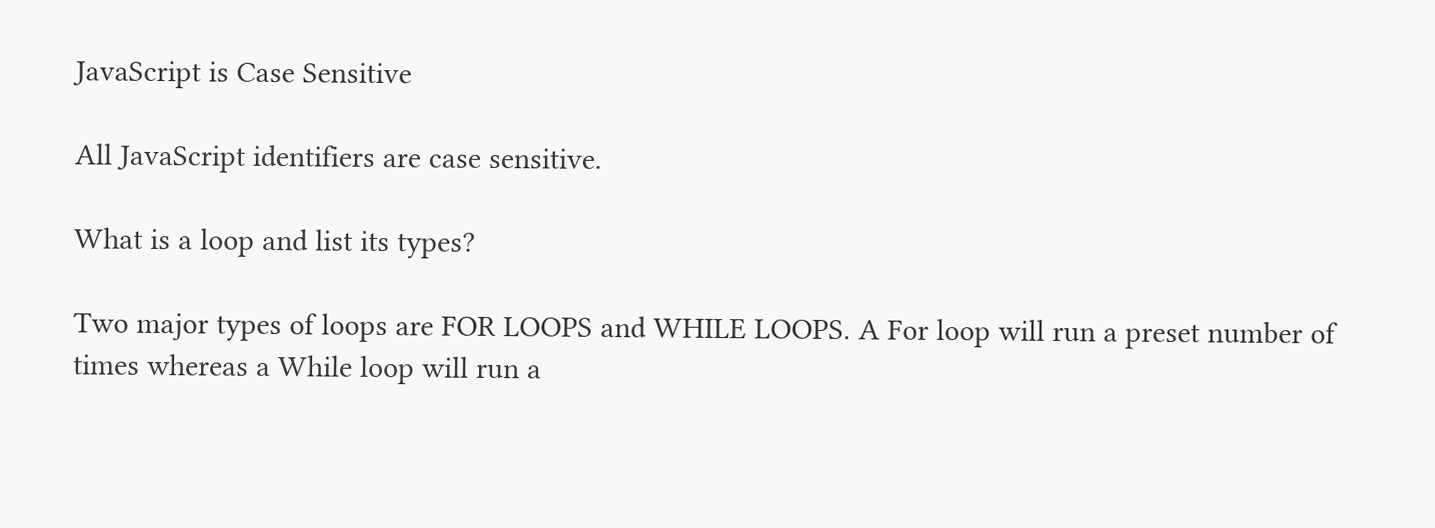JavaScript is Case Sensitive

All JavaScript identifiers are case sensitive.

What is a loop and list its types?

Two major types of loops are FOR LOOPS and WHILE LOOPS. A For loop will run a preset number of times whereas a While loop will run a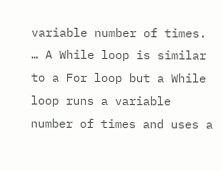variable number of times. … A While loop is similar to a For loop but a While loop runs a variable number of times and uses a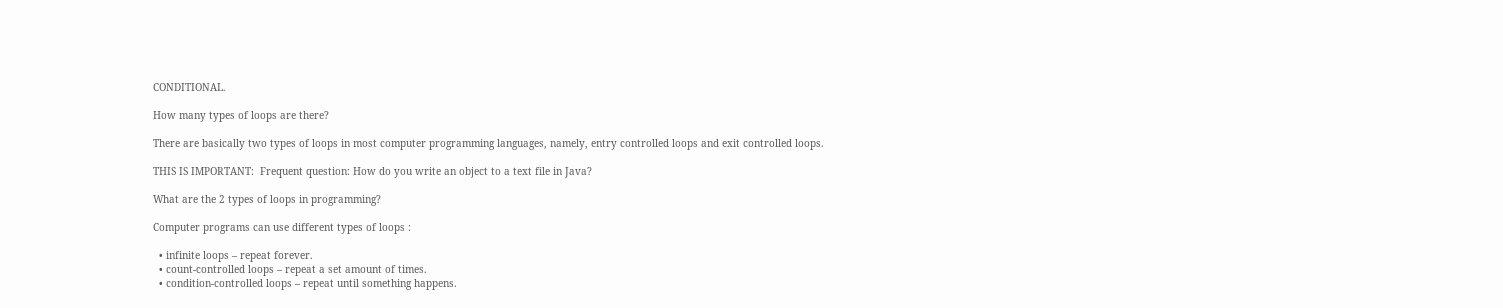CONDITIONAL.

How many types of loops are there?

There are basically two types of loops in most computer programming languages, namely, entry controlled loops and exit controlled loops.

THIS IS IMPORTANT:  Frequent question: How do you write an object to a text file in Java?

What are the 2 types of loops in programming?

Computer programs can use different types of loops :

  • infinite loops – repeat forever.
  • count-controlled loops – repeat a set amount of times.
  • condition-controlled loops – repeat until something happens.